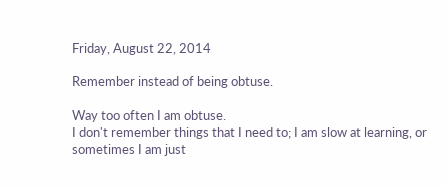Friday, August 22, 2014

Remember instead of being obtuse.

Way too often I am obtuse.
I don't remember things that I need to; I am slow at learning, or sometimes I am just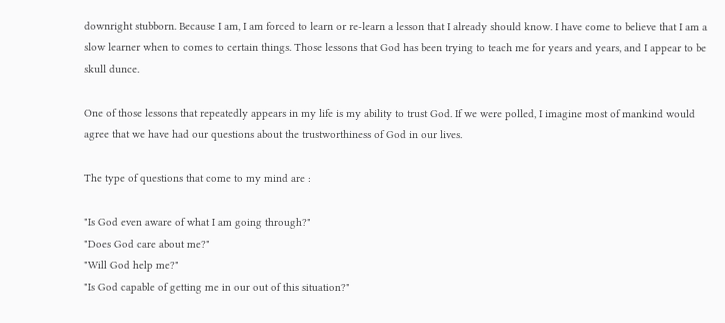downright stubborn. Because I am, I am forced to learn or re-learn a lesson that I already should know. I have come to believe that I am a slow learner when to comes to certain things. Those lessons that God has been trying to teach me for years and years, and I appear to be skull dunce.

One of those lessons that repeatedly appears in my life is my ability to trust God. If we were polled, I imagine most of mankind would agree that we have had our questions about the trustworthiness of God in our lives.

The type of questions that come to my mind are :

"Is God even aware of what I am going through?"
"Does God care about me?"
"Will God help me?"
"Is God capable of getting me in our out of this situation?"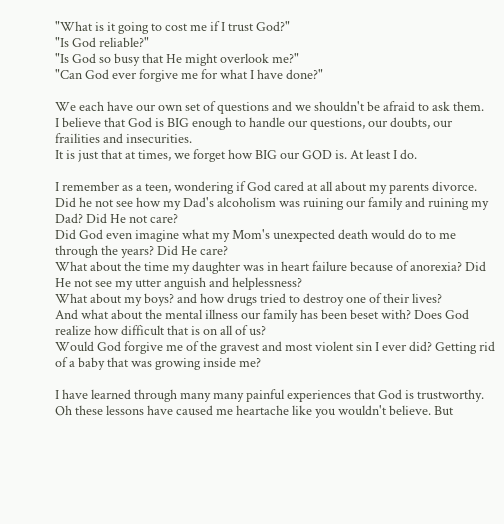"What is it going to cost me if I trust God?"
"Is God reliable?"
"Is God so busy that He might overlook me?"
"Can God ever forgive me for what I have done?"

We each have our own set of questions and we shouldn't be afraid to ask them.
I believe that God is BIG enough to handle our questions, our doubts, our frailities and insecurities.
It is just that at times, we forget how BIG our GOD is. At least I do.

I remember as a teen, wondering if God cared at all about my parents divorce. Did he not see how my Dad's alcoholism was ruining our family and ruining my Dad? Did He not care?
Did God even imagine what my Mom's unexpected death would do to me through the years? Did He care?
What about the time my daughter was in heart failure because of anorexia? Did He not see my utter anguish and helplessness?
What about my boys? and how drugs tried to destroy one of their lives?
And what about the mental illness our family has been beset with? Does God realize how difficult that is on all of us?
Would God forgive me of the gravest and most violent sin I ever did? Getting rid of a baby that was growing inside me?

I have learned through many many painful experiences that God is trustworthy. Oh these lessons have caused me heartache like you wouldn't believe. But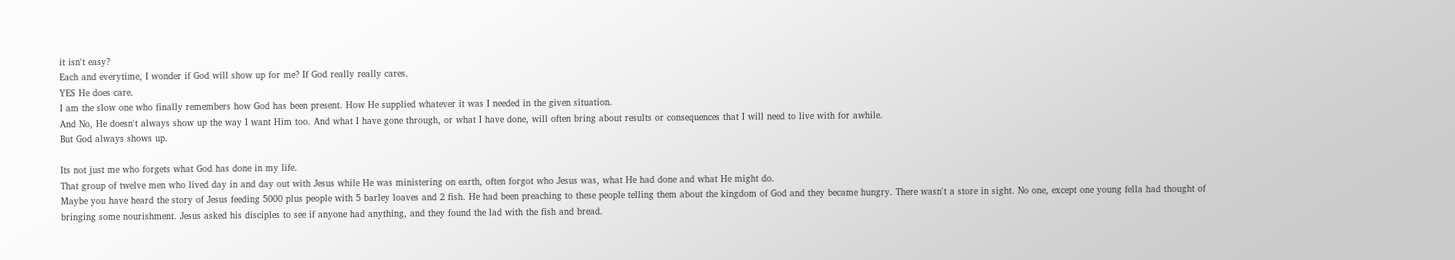it isn't easy?
Each and everytime, I wonder if God will show up for me? If God really really cares.
YES He does care.
I am the slow one who finally remembers how God has been present. How He supplied whatever it was I needed in the given situation.
And No, He doesn't always show up the way I want Him too. And what I have gone through, or what I have done, will often bring about results or consequences that I will need to live with for awhile.
But God always shows up.

Its not just me who forgets what God has done in my life.
That group of twelve men who lived day in and day out with Jesus while He was ministering on earth, often forgot who Jesus was, what He had done and what He might do.
Maybe you have heard the story of Jesus feeding 5000 plus people with 5 barley loaves and 2 fish. He had been preaching to these people telling them about the kingdom of God and they became hungry. There wasn't a store in sight. No one, except one young fella had thought of bringing some nourishment. Jesus asked his disciples to see if anyone had anything, and they found the lad with the fish and bread.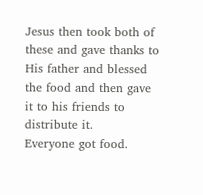Jesus then took both of these and gave thanks to His father and blessed the food and then gave it to his friends to distribute it.
Everyone got food.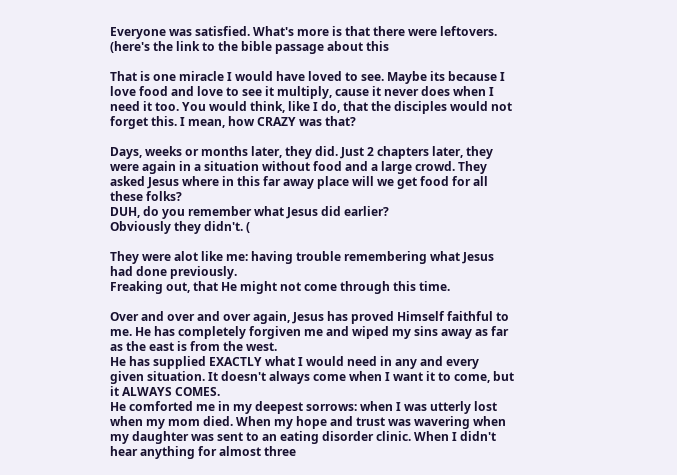Everyone was satisfied. What's more is that there were leftovers. (here's the link to the bible passage about this

That is one miracle I would have loved to see. Maybe its because I love food and love to see it multiply, cause it never does when I need it too. You would think, like I do, that the disciples would not forget this. I mean, how CRAZY was that?

Days, weeks or months later, they did. Just 2 chapters later, they were again in a situation without food and a large crowd. They asked Jesus where in this far away place will we get food for all these folks?
DUH, do you remember what Jesus did earlier?
Obviously they didn't. (

They were alot like me: having trouble remembering what Jesus had done previously.
Freaking out, that He might not come through this time.

Over and over and over again, Jesus has proved Himself faithful to me. He has completely forgiven me and wiped my sins away as far as the east is from the west.
He has supplied EXACTLY what I would need in any and every given situation. It doesn't always come when I want it to come, but it ALWAYS COMES.
He comforted me in my deepest sorrows: when I was utterly lost when my mom died. When my hope and trust was wavering when my daughter was sent to an eating disorder clinic. When I didn't hear anything for almost three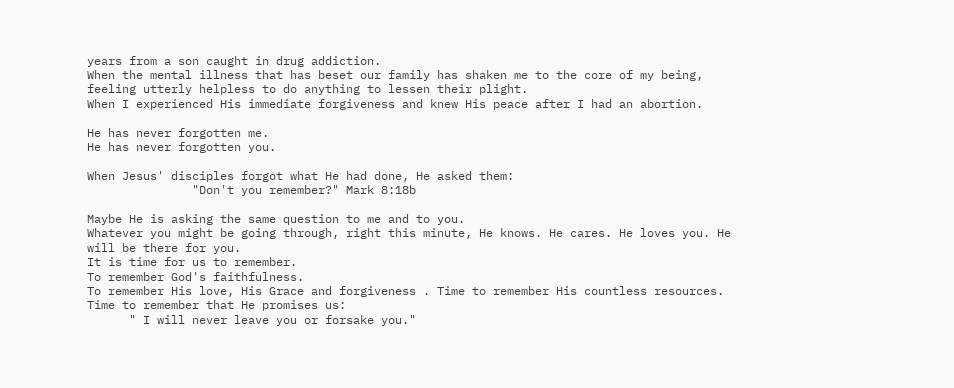years from a son caught in drug addiction.
When the mental illness that has beset our family has shaken me to the core of my being, feeling utterly helpless to do anything to lessen their plight.
When I experienced His immediate forgiveness and knew His peace after I had an abortion.

He has never forgotten me.
He has never forgotten you.

When Jesus' disciples forgot what He had done, He asked them:
               "Don't you remember?" Mark 8:18b

Maybe He is asking the same question to me and to you.
Whatever you might be going through, right this minute, He knows. He cares. He loves you. He will be there for you.
It is time for us to remember.
To remember God's faithfulness.
To remember His love, His Grace and forgiveness . Time to remember His countless resources.
Time to remember that He promises us:
      " I will never leave you or forsake you."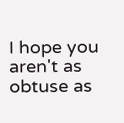I hope you aren't as obtuse as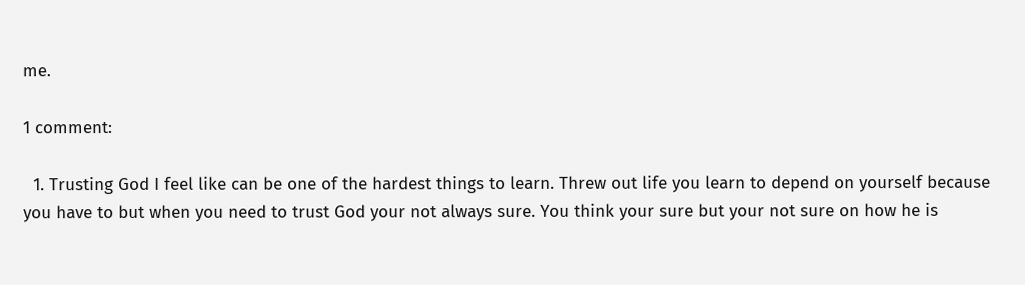me.

1 comment:

  1. Trusting God I feel like can be one of the hardest things to learn. Threw out life you learn to depend on yourself because you have to but when you need to trust God your not always sure. You think your sure but your not sure on how he is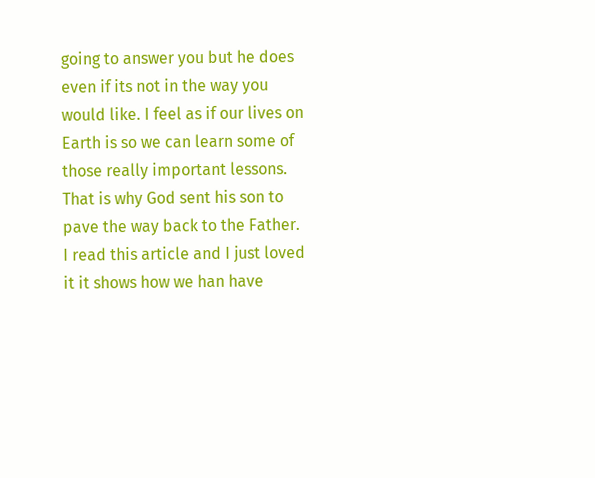going to answer you but he does even if its not in the way you would like. I feel as if our lives on Earth is so we can learn some of those really important lessons. That is why God sent his son to pave the way back to the Father. I read this article and I just loved it it shows how we han have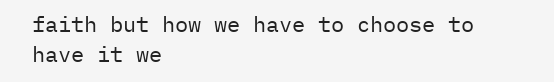faith but how we have to choose to have it we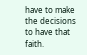have to make the decisions to have that faith.